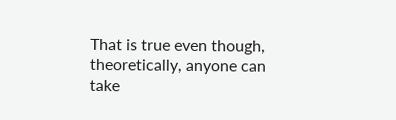That is true even though, theoretically, anyone can take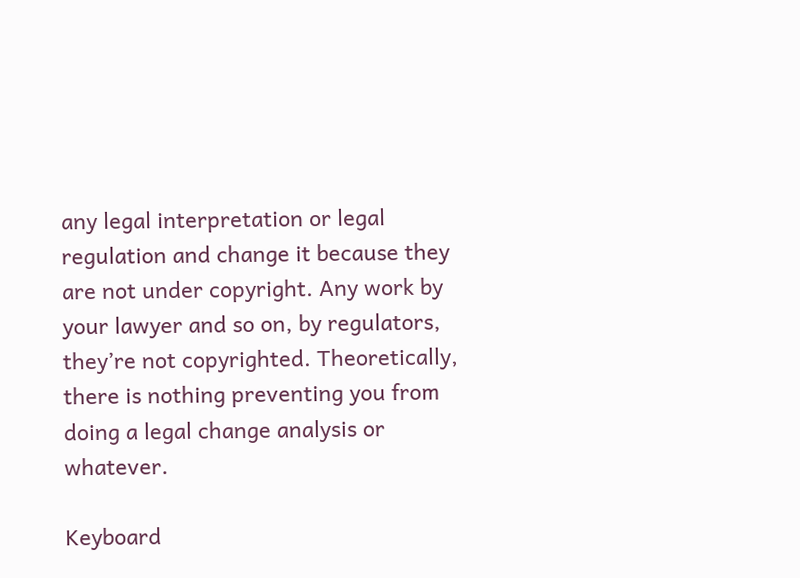any legal interpretation or legal regulation and change it because they are not under copyright. Any work by your lawyer and so on, by regulators, they’re not copyrighted. Theoretically, there is nothing preventing you from doing a legal change analysis or whatever.

Keyboard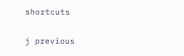shortcuts

j previous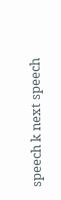speech k next speech